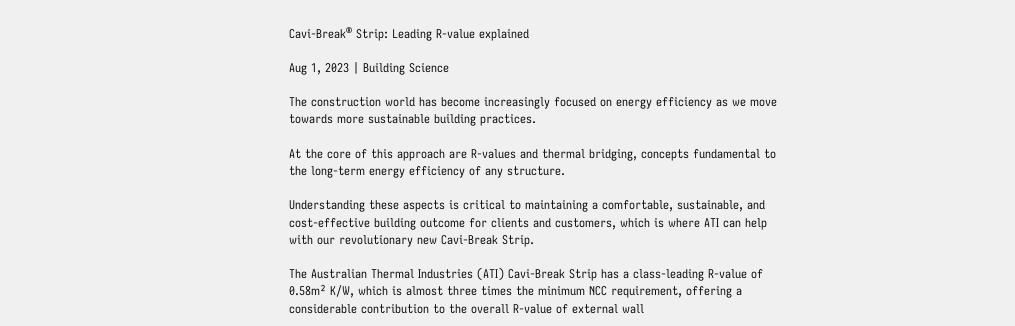Cavi-Break® Strip: Leading R-value explained

Aug 1, 2023 | Building Science

The construction world has become increasingly focused on energy efficiency as we move towards more sustainable building practices.

At the core of this approach are R-values and thermal bridging, concepts fundamental to the long-term energy efficiency of any structure.

Understanding these aspects is critical to maintaining a comfortable, sustainable, and cost-effective building outcome for clients and customers, which is where ATI can help with our revolutionary new Cavi-Break Strip.

The Australian Thermal Industries (ATI) Cavi-Break Strip has a class-leading R-value of 0.58m² K/W, which is almost three times the minimum NCC requirement, offering a considerable contribution to the overall R-value of external wall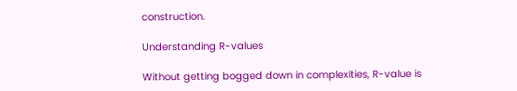construction.

Understanding R-values

Without getting bogged down in complexities, R-value is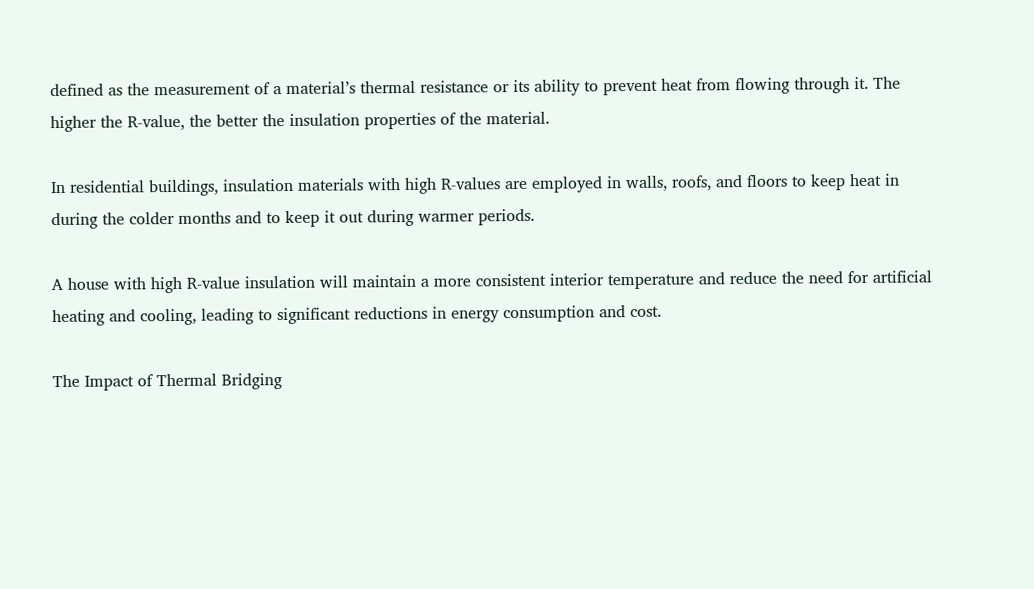defined as the measurement of a material’s thermal resistance or its ability to prevent heat from flowing through it. The higher the R-value, the better the insulation properties of the material.

In residential buildings, insulation materials with high R-values are employed in walls, roofs, and floors to keep heat in during the colder months and to keep it out during warmer periods.

A house with high R-value insulation will maintain a more consistent interior temperature and reduce the need for artificial heating and cooling, leading to significant reductions in energy consumption and cost.

The Impact of Thermal Bridging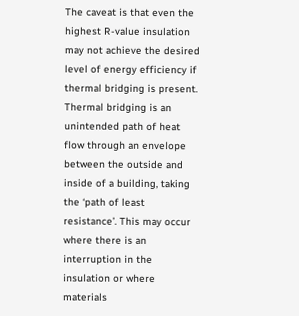The caveat is that even the highest R-value insulation may not achieve the desired level of energy efficiency if thermal bridging is present. Thermal bridging is an unintended path of heat flow through an envelope between the outside and inside of a building, taking the ‘path of least resistance’. This may occur where there is an interruption in the insulation or where materials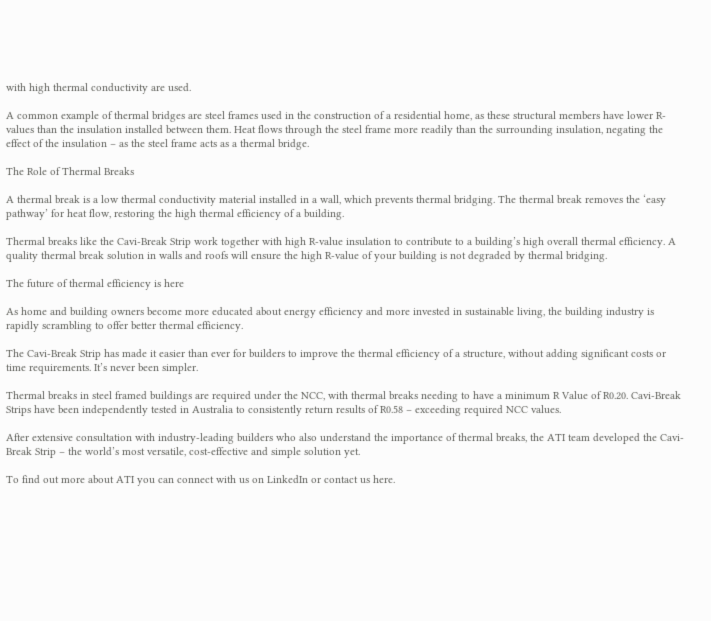with high thermal conductivity are used.

A common example of thermal bridges are steel frames used in the construction of a residential home, as these structural members have lower R-values than the insulation installed between them. Heat flows through the steel frame more readily than the surrounding insulation, negating the effect of the insulation – as the steel frame acts as a thermal bridge.

The Role of Thermal Breaks

A thermal break is a low thermal conductivity material installed in a wall, which prevents thermal bridging. The thermal break removes the ‘easy pathway’ for heat flow, restoring the high thermal efficiency of a building.

Thermal breaks like the Cavi-Break Strip work together with high R-value insulation to contribute to a building’s high overall thermal efficiency. A quality thermal break solution in walls and roofs will ensure the high R-value of your building is not degraded by thermal bridging.

The future of thermal efficiency is here

As home and building owners become more educated about energy efficiency and more invested in sustainable living, the building industry is rapidly scrambling to offer better thermal efficiency.

The Cavi-Break Strip has made it easier than ever for builders to improve the thermal efficiency of a structure, without adding significant costs or time requirements. It’s never been simpler.

Thermal breaks in steel framed buildings are required under the NCC, with thermal breaks needing to have a minimum R Value of R0.20. Cavi-Break Strips have been independently tested in Australia to consistently return results of R0.58 – exceeding required NCC values.

After extensive consultation with industry-leading builders who also understand the importance of thermal breaks, the ATI team developed the Cavi-Break Strip – the world’s most versatile, cost-effective and simple solution yet.

To find out more about ATI you can connect with us on LinkedIn or contact us here.